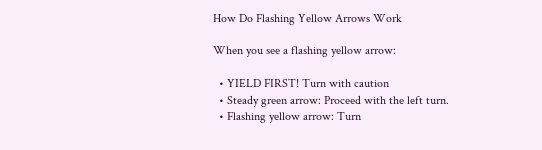How Do Flashing Yellow Arrows Work

When you see a flashing yellow arrow:

  • YIELD FIRST! Turn with caution
  • Steady green arrow: Proceed with the left turn.
  • Flashing yellow arrow: Turn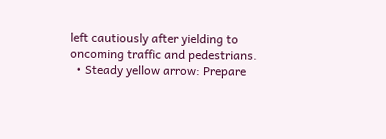left cautiously after yielding to oncoming traffic and pedestrians.
  • Steady yellow arrow: Prepare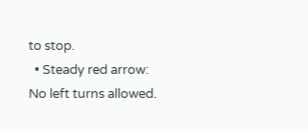to stop.
  • Steady red arrow: No left turns allowed.